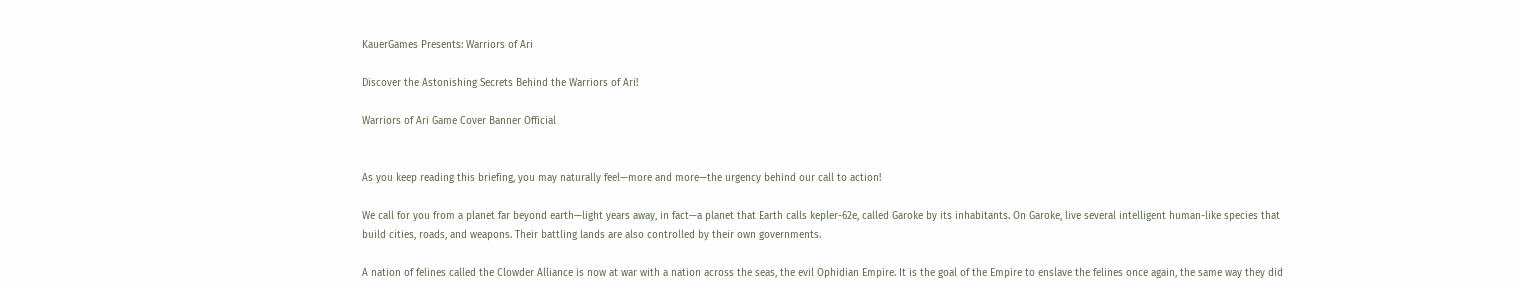KauerGames Presents: Warriors of Ari

Discover the Astonishing Secrets Behind the Warriors of Ari!

Warriors of Ari Game Cover Banner Official


As you keep reading this briefing, you may naturally feel—more and more—the urgency behind our call to action!

We call for you from a planet far beyond earth—light years away, in fact—a planet that Earth calls kepler-62e, called Garoke by its inhabitants. On Garoke, live several intelligent human-like species that build cities, roads, and weapons. Their battling lands are also controlled by their own governments.

A nation of felines called the Clowder Alliance is now at war with a nation across the seas, the evil Ophidian Empire. It is the goal of the Empire to enslave the felines once again, the same way they did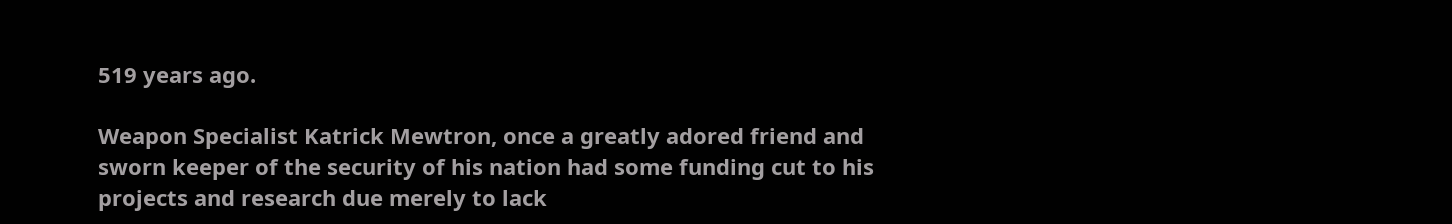519 years ago.

Weapon Specialist Katrick Mewtron, once a greatly adored friend and sworn keeper of the security of his nation had some funding cut to his projects and research due merely to lack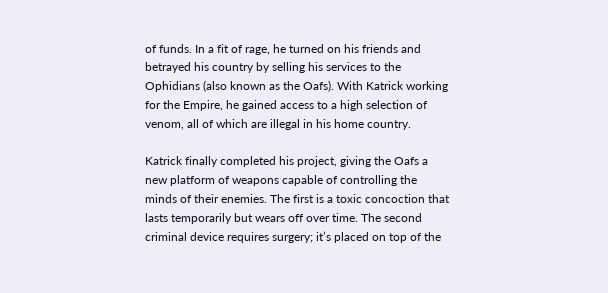of funds. In a fit of rage, he turned on his friends and betrayed his country by selling his services to the Ophidians (also known as the Oafs). With Katrick working for the Empire, he gained access to a high selection of venom, all of which are illegal in his home country.

Katrick finally completed his project, giving the Oafs a new platform of weapons capable of controlling the minds of their enemies. The first is a toxic concoction that lasts temporarily but wears off over time. The second criminal device requires surgery; it’s placed on top of the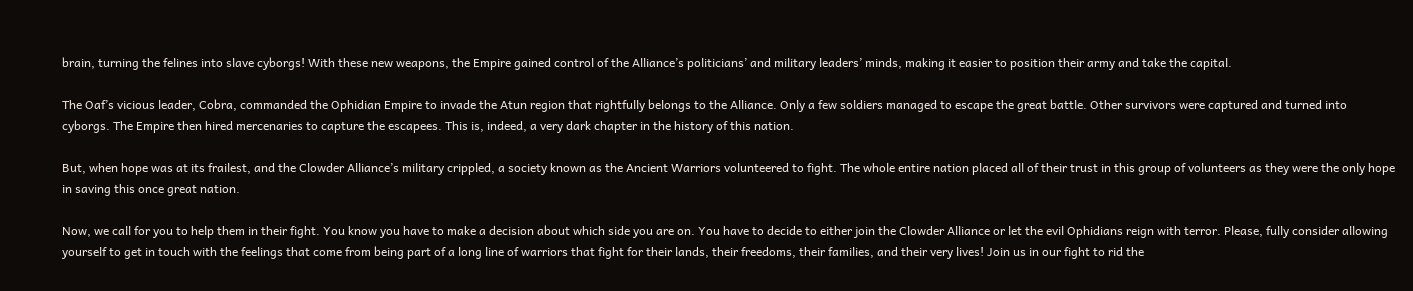brain, turning the felines into slave cyborgs! With these new weapons, the Empire gained control of the Alliance’s politicians’ and military leaders’ minds, making it easier to position their army and take the capital.

The Oaf’s vicious leader, Cobra, commanded the Ophidian Empire to invade the Atun region that rightfully belongs to the Alliance. Only a few soldiers managed to escape the great battle. Other survivors were captured and turned into cyborgs. The Empire then hired mercenaries to capture the escapees. This is, indeed, a very dark chapter in the history of this nation.

But, when hope was at its frailest, and the Clowder Alliance’s military crippled, a society known as the Ancient Warriors volunteered to fight. The whole entire nation placed all of their trust in this group of volunteers as they were the only hope in saving this once great nation.

Now, we call for you to help them in their fight. You know you have to make a decision about which side you are on. You have to decide to either join the Clowder Alliance or let the evil Ophidians reign with terror. Please, fully consider allowing yourself to get in touch with the feelings that come from being part of a long line of warriors that fight for their lands, their freedoms, their families, and their very lives! Join us in our fight to rid the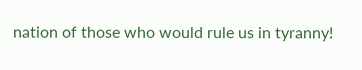nation of those who would rule us in tyranny!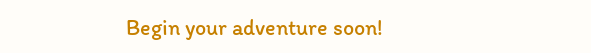Begin your adventure soon!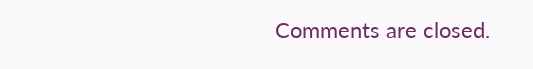Comments are closed.